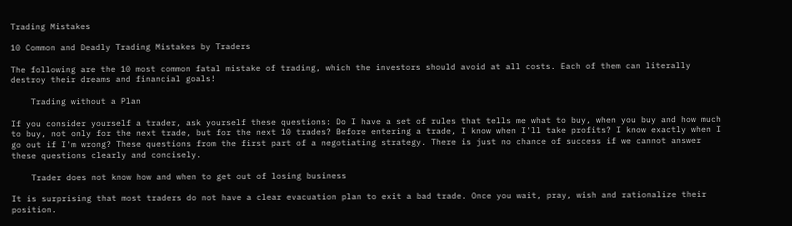Trading Mistakes

10 Common and Deadly Trading Mistakes by Traders

The following are the 10 most common fatal mistake of trading, which the investors should avoid at all costs. Each of them can literally destroy their dreams and financial goals!

    Trading without a Plan

If you consider yourself a trader, ask yourself these questions: Do I have a set of rules that tells me what to buy, when you buy and how much to buy, not only for the next trade, but for the next 10 trades? Before entering a trade, I know when I'll take profits? I know exactly when I go out if I'm wrong? These questions from the first part of a negotiating strategy. There is just no chance of success if we cannot answer these questions clearly and concisely.

    Trader does not know how and when to get out of losing business

It is surprising that most traders do not have a clear evacuation plan to exit a bad trade. Once you wait, pray, wish and rationalize their position.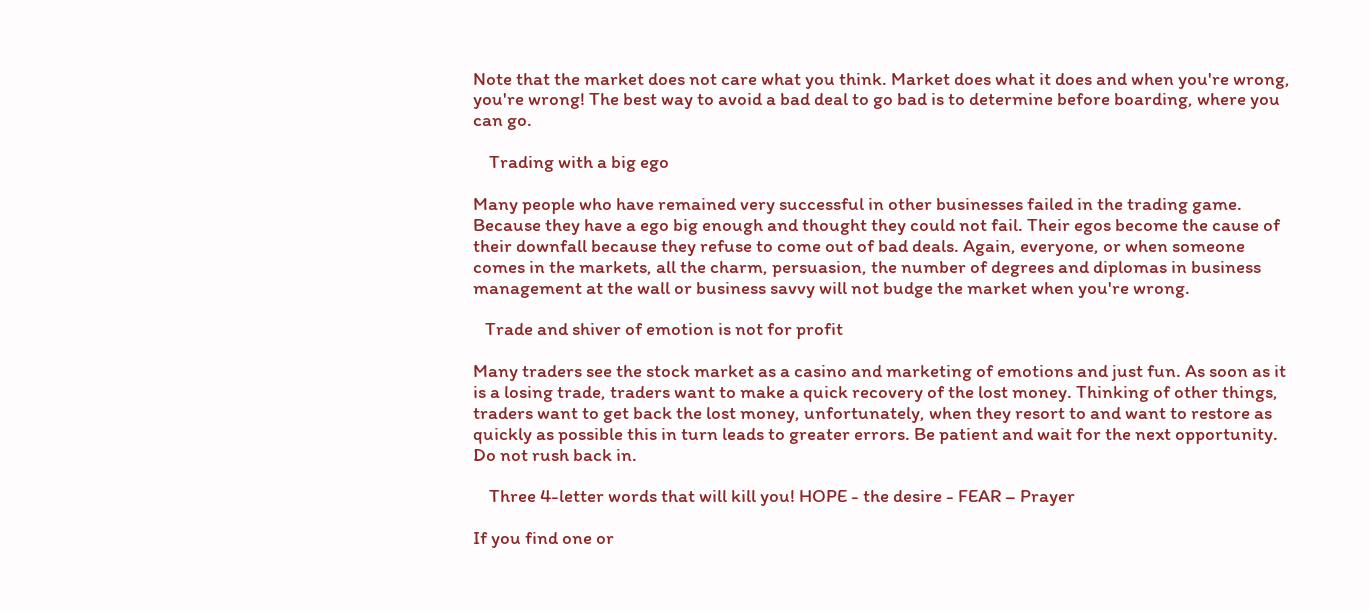Note that the market does not care what you think. Market does what it does and when you're wrong, you're wrong! The best way to avoid a bad deal to go bad is to determine before boarding, where you can go.

    Trading with a big ego

Many people who have remained very successful in other businesses failed in the trading game. Because they have a ego big enough and thought they could not fail. Their egos become the cause of their downfall because they refuse to come out of bad deals. Again, everyone, or when someone comes in the markets, all the charm, persuasion, the number of degrees and diplomas in business management at the wall or business savvy will not budge the market when you're wrong.

   Trade and shiver of emotion is not for profit

Many traders see the stock market as a casino and marketing of emotions and just fun. As soon as it is a losing trade, traders want to make a quick recovery of the lost money. Thinking of other things, traders want to get back the lost money, unfortunately, when they resort to and want to restore as quickly as possible this in turn leads to greater errors. Be patient and wait for the next opportunity. Do not rush back in.

    Three 4-letter words that will kill you! HOPE - the desire - FEAR – Prayer

If you find one or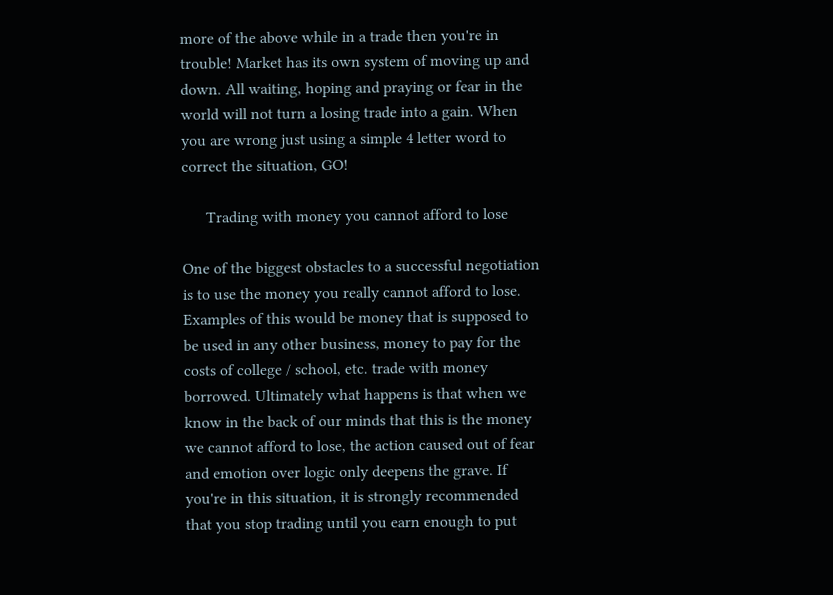more of the above while in a trade then you're in trouble! Market has its own system of moving up and down. All waiting, hoping and praying or fear in the world will not turn a losing trade into a gain. When you are wrong just using a simple 4 letter word to correct the situation, GO!

      Trading with money you cannot afford to lose

One of the biggest obstacles to a successful negotiation is to use the money you really cannot afford to lose. Examples of this would be money that is supposed to be used in any other business, money to pay for the costs of college / school, etc. trade with money borrowed. Ultimately what happens is that when we know in the back of our minds that this is the money we cannot afford to lose, the action caused out of fear and emotion over logic only deepens the grave. If you're in this situation, it is strongly recommended that you stop trading until you earn enough to put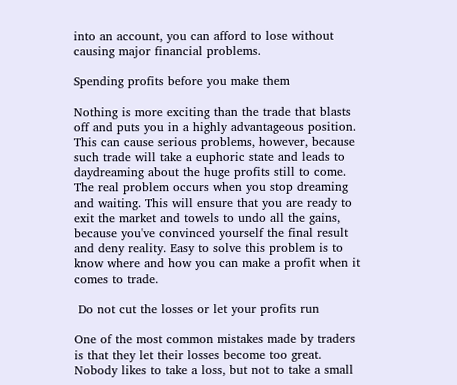into an account, you can afford to lose without causing major financial problems.

Spending profits before you make them

Nothing is more exciting than the trade that blasts off and puts you in a highly advantageous position. This can cause serious problems, however, because such trade will take a euphoric state and leads to daydreaming about the huge profits still to come. The real problem occurs when you stop dreaming and waiting. This will ensure that you are ready to exit the market and towels to undo all the gains, because you've convinced yourself the final result and deny reality. Easy to solve this problem is to know where and how you can make a profit when it comes to trade.

 Do not cut the losses or let your profits run

One of the most common mistakes made by traders is that they let their losses become too great. Nobody likes to take a loss, but not to take a small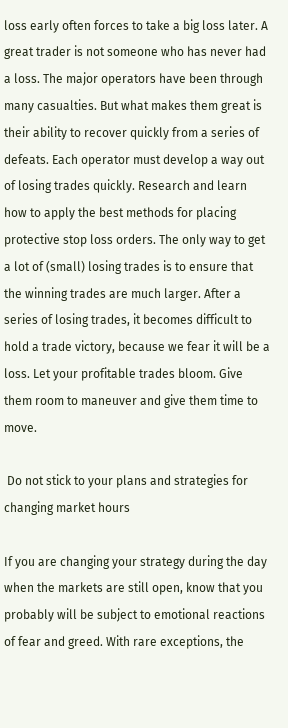loss early often forces to take a big loss later. A great trader is not someone who has never had a loss. The major operators have been through many casualties. But what makes them great is their ability to recover quickly from a series of defeats. Each operator must develop a way out of losing trades quickly. Research and learn how to apply the best methods for placing protective stop loss orders. The only way to get a lot of (small) losing trades is to ensure that the winning trades are much larger. After a series of losing trades, it becomes difficult to hold a trade victory, because we fear it will be a loss. Let your profitable trades bloom. Give them room to maneuver and give them time to move.

 Do not stick to your plans and strategies for changing market hours

If you are changing your strategy during the day when the markets are still open, know that you probably will be subject to emotional reactions of fear and greed. With rare exceptions, the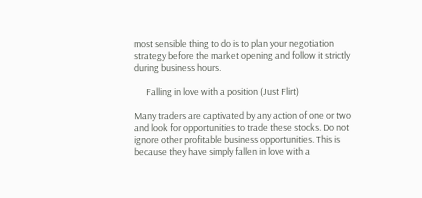most sensible thing to do is to plan your negotiation strategy before the market opening and follow it strictly during business hours.

      Falling in love with a position (Just Flirt)

Many traders are captivated by any action of one or two and look for opportunities to trade these stocks. Do not ignore other profitable business opportunities. This is because they have simply fallen in love with a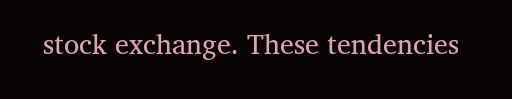stock exchange. These tendencies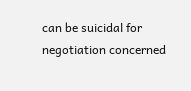can be suicidal for negotiation concerned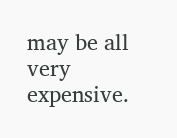may be all very expensive.